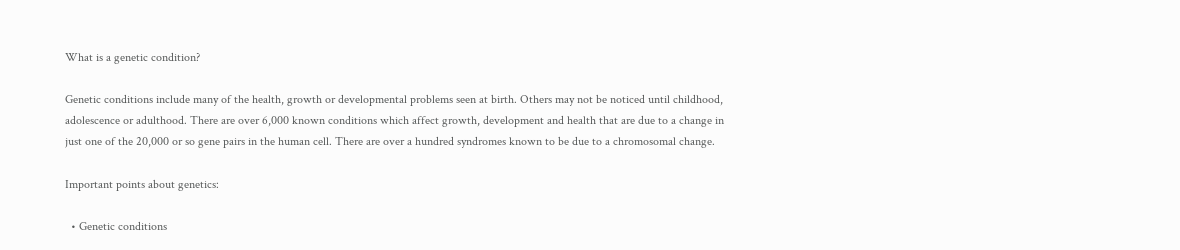What is a genetic condition?

Genetic conditions include many of the health, growth or developmental problems seen at birth. Others may not be noticed until childhood, adolescence or adulthood. There are over 6,000 known conditions which affect growth, development and health that are due to a change in just one of the 20,000 or so gene pairs in the human cell. There are over a hundred syndromes known to be due to a chromosomal change.

Important points about genetics:

  • Genetic conditions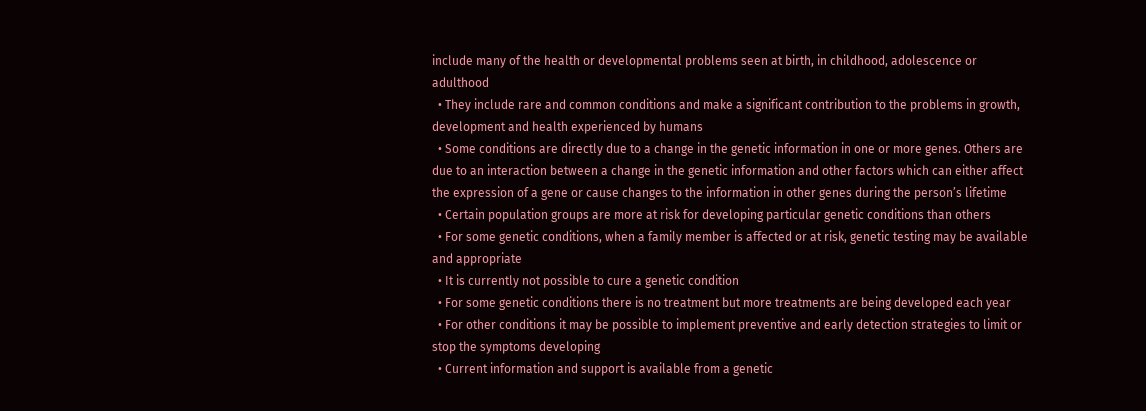include many of the health or developmental problems seen at birth, in childhood, adolescence or adulthood
  • They include rare and common conditions and make a significant contribution to the problems in growth, development and health experienced by humans
  • Some conditions are directly due to a change in the genetic information in one or more genes. Others are due to an interaction between a change in the genetic information and other factors which can either affect the expression of a gene or cause changes to the information in other genes during the person’s lifetime
  • Certain population groups are more at risk for developing particular genetic conditions than others
  • For some genetic conditions, when a family member is affected or at risk, genetic testing may be available and appropriate
  • It is currently not possible to cure a genetic condition
  • For some genetic conditions there is no treatment but more treatments are being developed each year
  • For other conditions it may be possible to implement preventive and early detection strategies to limit or stop the symptoms developing
  • Current information and support is available from a genetic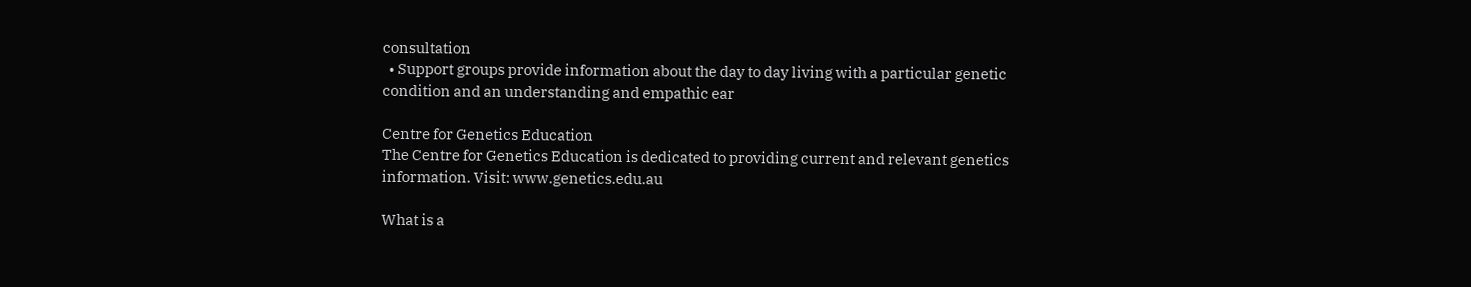consultation
  • Support groups provide information about the day to day living with a particular genetic condition and an understanding and empathic ear

Centre for Genetics Education
The Centre for Genetics Education is dedicated to providing current and relevant genetics information. Visit: www.genetics.edu.au

What is a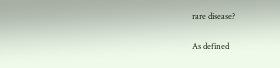rare disease?

As defined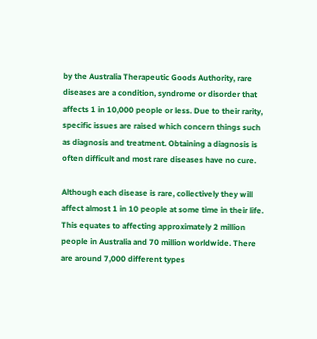by the Australia Therapeutic Goods Authority, rare diseases are a condition, syndrome or disorder that affects 1 in 10,000 people or less. Due to their rarity, specific issues are raised which concern things such as diagnosis and treatment. Obtaining a diagnosis is often difficult and most rare diseases have no cure.

Although each disease is rare, collectively they will affect almost 1 in 10 people at some time in their life. This equates to affecting approximately 2 million people in Australia and 70 million worldwide. There are around 7,000 different types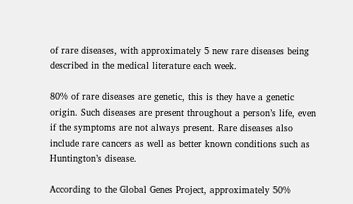of rare diseases, with approximately 5 new rare diseases being described in the medical literature each week.

80% of rare diseases are genetic, this is they have a genetic origin. Such diseases are present throughout a person’s life, even if the symptoms are not always present. Rare diseases also include rare cancers as well as better known conditions such as Huntington’s disease.

According to the Global Genes Project, approximately 50%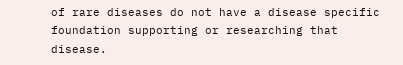of rare diseases do not have a disease specific foundation supporting or researching that disease.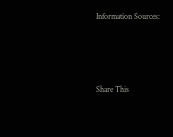Information Sources:




Share This